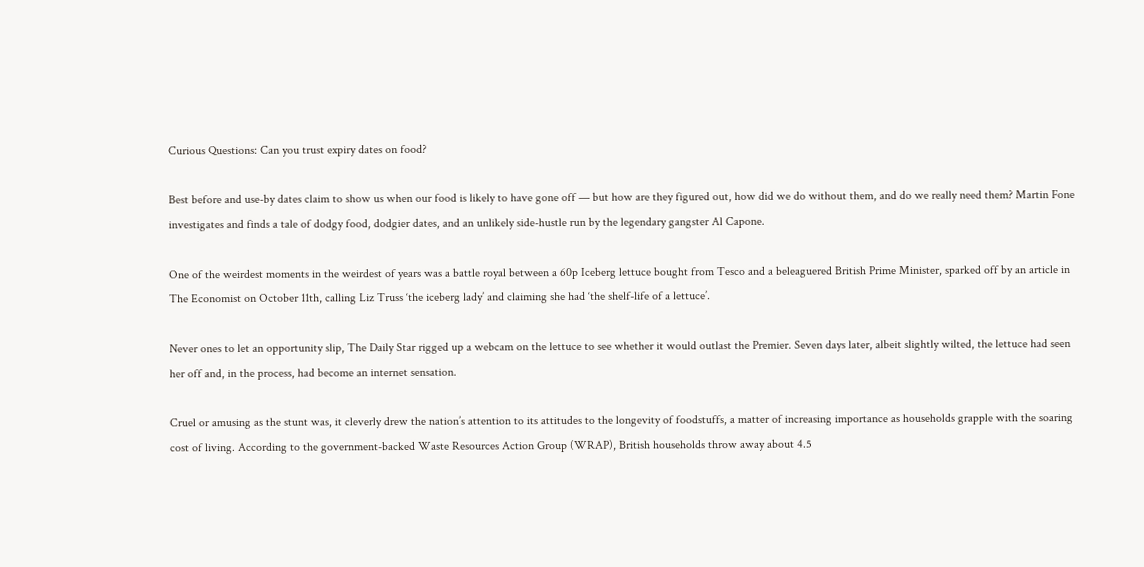Curious Questions: Can you trust expiry dates on food?

Best before and use-by dates claim to show us when our food is likely to have gone off — but how are they figured out, how did we do without them, and do we really need them? Martin Fone investigates and finds a tale of dodgy food, dodgier dates, and an unlikely side-hustle run by the legendary gangster Al Capone.

One of the weirdest moments in the weirdest of years was a battle royal between a 60p Iceberg lettuce bought from Tesco and a beleaguered British Prime Minister, sparked off by an article in The Economist on October 11th, calling Liz Truss ‘the iceberg lady’ and claiming she had ‘the shelf-life of a lettuce’.

Never ones to let an opportunity slip, The Daily Star rigged up a webcam on the lettuce to see whether it would outlast the Premier. Seven days later, albeit slightly wilted, the lettuce had seen her off and, in the process, had become an internet sensation.

Cruel or amusing as the stunt was, it cleverly drew the nation’s attention to its attitudes to the longevity of foodstuffs, a matter of increasing importance as households grapple with the soaring cost of living. According to the government-backed Waste Resources Action Group (WRAP), British households throw away about 4.5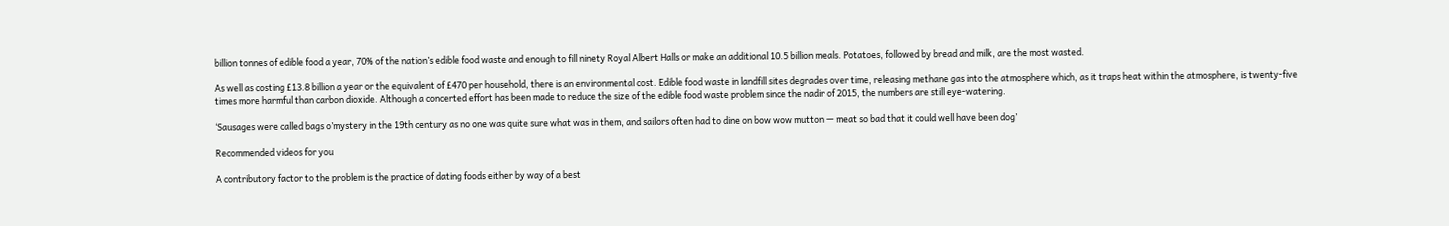billion tonnes of edible food a year, 70% of the nation’s edible food waste and enough to fill ninety Royal Albert Halls or make an additional 10.5 billion meals. Potatoes, followed by bread and milk, are the most wasted.

As well as costing £13.8 billion a year or the equivalent of £470 per household, there is an environmental cost. Edible food waste in landfill sites degrades over time, releasing methane gas into the atmosphere which, as it traps heat within the atmosphere, is twenty-five times more harmful than carbon dioxide. Although a concerted effort has been made to reduce the size of the edible food waste problem since the nadir of 2015, the numbers are still eye-watering.

‘Sausages were called bags o’mystery in the 19th century as no one was quite sure what was in them, and sailors often had to dine on bow wow mutton — meat so bad that it could well have been dog’

Recommended videos for you

A contributory factor to the problem is the practice of dating foods either by way of a best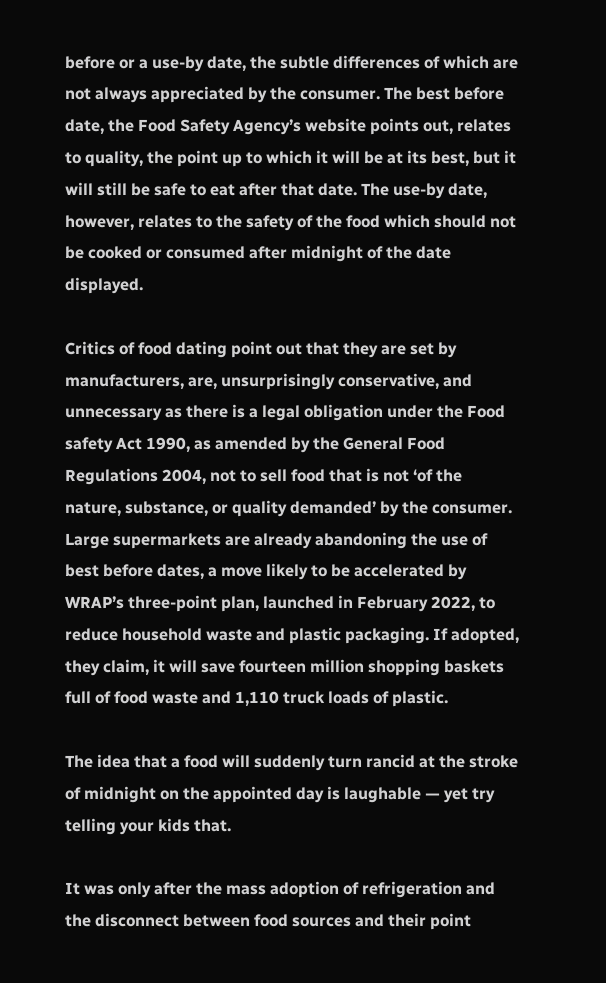before or a use-by date, the subtle differences of which are not always appreciated by the consumer. The best before date, the Food Safety Agency’s website points out, relates to quality, the point up to which it will be at its best, but it will still be safe to eat after that date. The use-by date, however, relates to the safety of the food which should not be cooked or consumed after midnight of the date displayed.

Critics of food dating point out that they are set by manufacturers, are, unsurprisingly conservative, and unnecessary as there is a legal obligation under the Food safety Act 1990, as amended by the General Food Regulations 2004, not to sell food that is not ‘of the nature, substance, or quality demanded’ by the consumer. Large supermarkets are already abandoning the use of best before dates, a move likely to be accelerated by WRAP’s three-point plan, launched in February 2022, to reduce household waste and plastic packaging. If adopted, they claim, it will save fourteen million shopping baskets full of food waste and 1,110 truck loads of plastic.

The idea that a food will suddenly turn rancid at the stroke of midnight on the appointed day is laughable — yet try telling your kids that.

It was only after the mass adoption of refrigeration and the disconnect between food sources and their point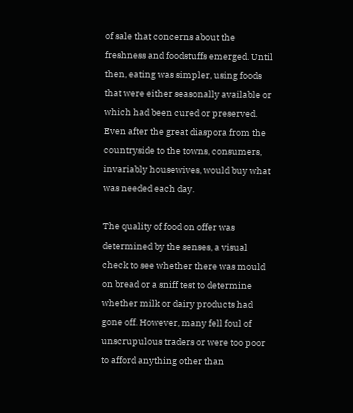of sale that concerns about the freshness and foodstuffs emerged. Until then, eating was simpler, using foods that were either seasonally available or which had been cured or preserved. Even after the great diaspora from the countryside to the towns, consumers, invariably housewives, would buy what was needed each day.

The quality of food on offer was determined by the senses, a visual check to see whether there was mould on bread or a sniff test to determine whether milk or dairy products had gone off. However, many fell foul of unscrupulous traders or were too poor to afford anything other than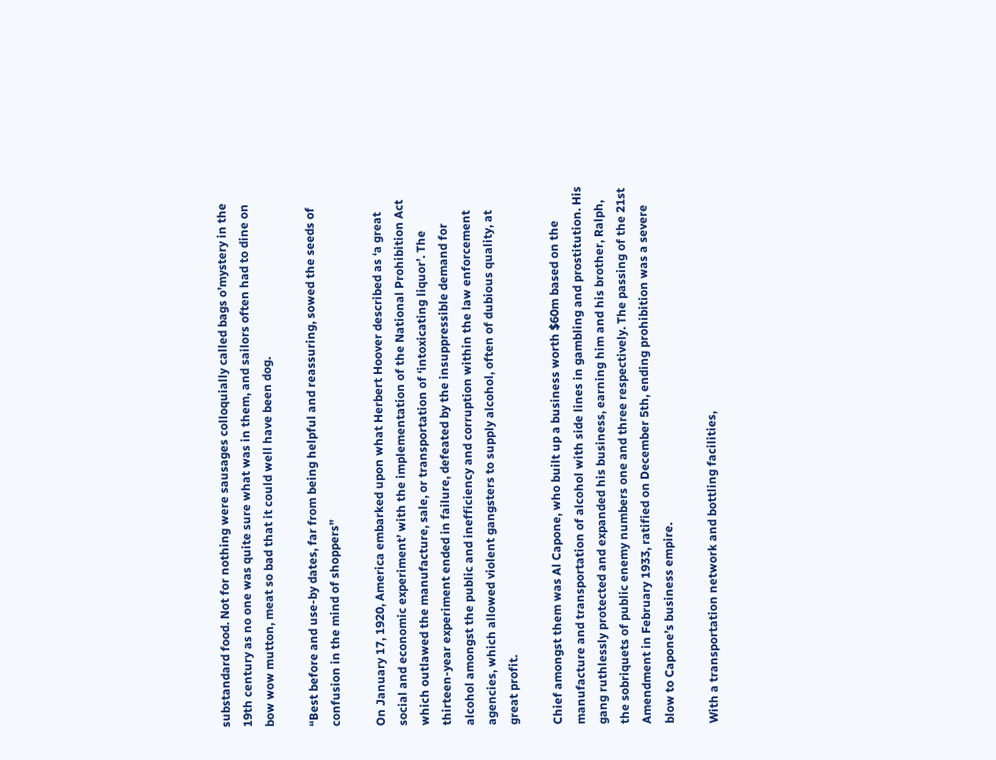substandard food. Not for nothing were sausages colloquially called bags o’mystery in the 19th century as no one was quite sure what was in them, and sailors often had to dine on bow wow mutton, meat so bad that it could well have been dog.

“Best before and use-by dates, far from being helpful and reassuring, sowed the seeds of confusion in the mind of shoppers”

On January 17, 1920, America embarked upon what Herbert Hoover described as ‘a great social and economic experiment’ with the implementation of the National Prohibition Act which outlawed the manufacture, sale, or transportation of ‘intoxicating liquor’. The thirteen-year experiment ended in failure, defeated by the insuppressible demand for alcohol amongst the public and inefficiency and corruption within the law enforcement agencies, which allowed violent gangsters to supply alcohol, often of dubious quality, at great profit.

Chief amongst them was Al Capone, who built up a business worth $60m based on the manufacture and transportation of alcohol with side lines in gambling and prostitution. His gang ruthlessly protected and expanded his business, earning him and his brother, Ralph, the sobriquets of public enemy numbers one and three respectively. The passing of the 21st Amendment in February 1933, ratified on December 5th, ending prohibition was a severe blow to Capone’s business empire.

With a transportation network and bottling facilities,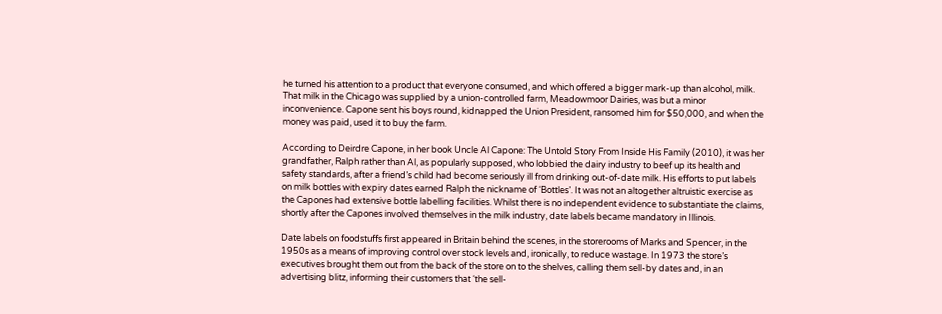he turned his attention to a product that everyone consumed, and which offered a bigger mark-up than alcohol, milk. That milk in the Chicago was supplied by a union-controlled farm, Meadowmoor Dairies, was but a minor inconvenience. Capone sent his boys round, kidnapped the Union President, ransomed him for $50,000, and when the money was paid, used it to buy the farm.

According to Deirdre Capone, in her book Uncle Al Capone: The Untold Story From Inside His Family (2010), it was her grandfather, Ralph rather than Al, as popularly supposed, who lobbied the dairy industry to beef up its health and safety standards, after a friend’s child had become seriously ill from drinking out-of-date milk. His efforts to put labels on milk bottles with expiry dates earned Ralph the nickname of ‘Bottles’. It was not an altogether altruistic exercise as the Capones had extensive bottle labelling facilities. Whilst there is no independent evidence to substantiate the claims, shortly after the Capones involved themselves in the milk industry, date labels became mandatory in Illinois.

Date labels on foodstuffs first appeared in Britain behind the scenes, in the storerooms of Marks and Spencer, in the 1950s as a means of improving control over stock levels and, ironically, to reduce wastage. In 1973 the store’s executives brought them out from the back of the store on to the shelves, calling them sell-by dates and, in an advertising blitz, informing their customers that ‘the sell-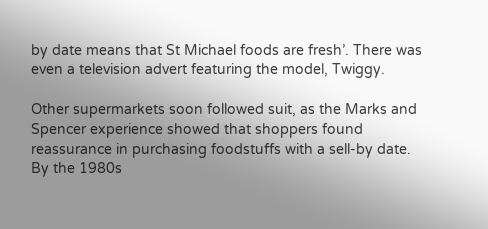by date means that St Michael foods are fresh’. There was even a television advert featuring the model, Twiggy.

Other supermarkets soon followed suit, as the Marks and Spencer experience showed that shoppers found reassurance in purchasing foodstuffs with a sell-by date. By the 1980s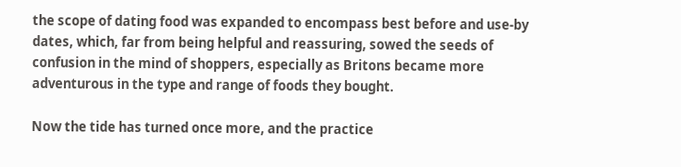the scope of dating food was expanded to encompass best before and use-by dates, which, far from being helpful and reassuring, sowed the seeds of confusion in the mind of shoppers, especially as Britons became more adventurous in the type and range of foods they bought.

Now the tide has turned once more, and the practice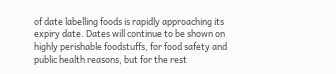of date labelling foods is rapidly approaching its expiry date. Dates will continue to be shown on highly perishable foodstuffs, for food safety and public health reasons, but for the rest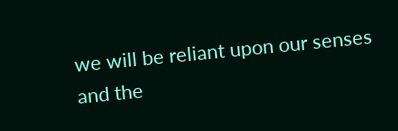we will be reliant upon our senses and the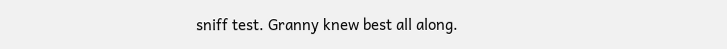sniff test. Granny knew best all along.